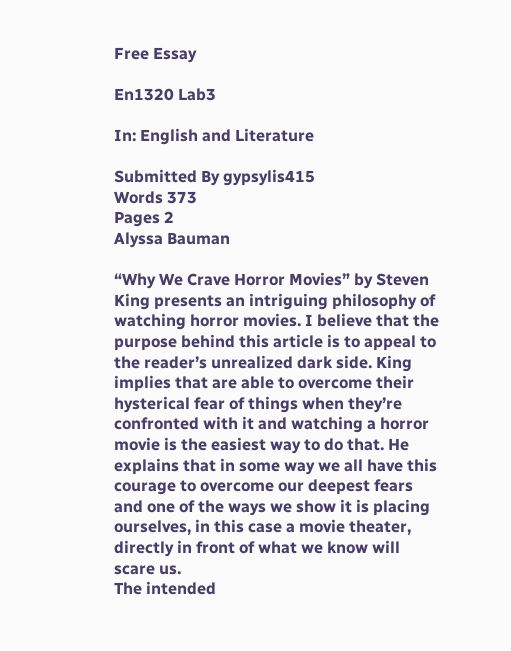Free Essay

En1320 Lab3

In: English and Literature

Submitted By gypsylis415
Words 373
Pages 2
Alyssa Bauman

“Why We Crave Horror Movies” by Steven King presents an intriguing philosophy of watching horror movies. I believe that the purpose behind this article is to appeal to the reader’s unrealized dark side. King implies that are able to overcome their hysterical fear of things when they’re confronted with it and watching a horror movie is the easiest way to do that. He explains that in some way we all have this courage to overcome our deepest fears and one of the ways we show it is placing ourselves, in this case a movie theater, directly in front of what we know will scare us.
The intended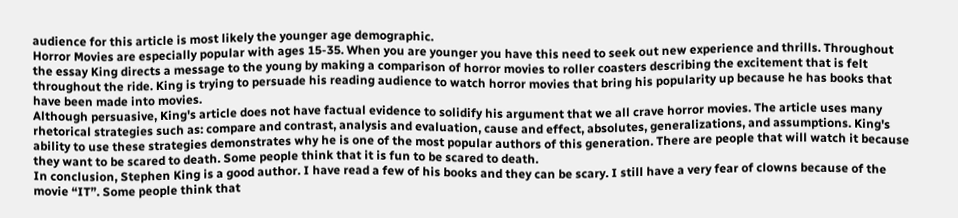audience for this article is most likely the younger age demographic.
Horror Movies are especially popular with ages 15-35. When you are younger you have this need to seek out new experience and thrills. Throughout the essay King directs a message to the young by making a comparison of horror movies to roller coasters describing the excitement that is felt throughout the ride. King is trying to persuade his reading audience to watch horror movies that bring his popularity up because he has books that have been made into movies.
Although persuasive, King's article does not have factual evidence to solidify his argument that we all crave horror movies. The article uses many rhetorical strategies such as: compare and contrast, analysis and evaluation, cause and effect, absolutes, generalizations, and assumptions. King's ability to use these strategies demonstrates why he is one of the most popular authors of this generation. There are people that will watch it because they want to be scared to death. Some people think that it is fun to be scared to death.
In conclusion, Stephen King is a good author. I have read a few of his books and they can be scary. I still have a very fear of clowns because of the movie “IT”. Some people think that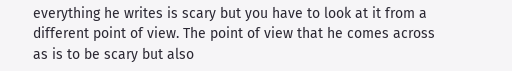everything he writes is scary but you have to look at it from a different point of view. The point of view that he comes across as is to be scary but also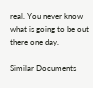real. You never know what is going to be out there one day.

Similar Documents